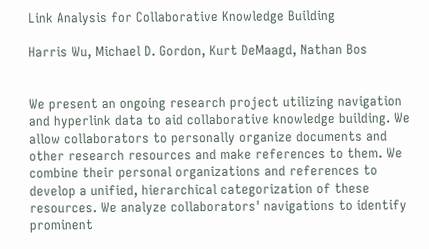Link Analysis for Collaborative Knowledge Building

Harris Wu, Michael D. Gordon, Kurt DeMaagd, Nathan Bos


We present an ongoing research project utilizing navigation and hyperlink data to aid collaborative knowledge building. We allow collaborators to personally organize documents and other research resources and make references to them. We combine their personal organizations and references to develop a unified, hierarchical categorization of these resources. We analyze collaborators' navigations to identify prominent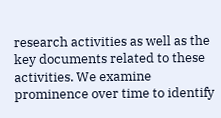research activities as well as the key documents related to these activities. We examine prominence over time to identify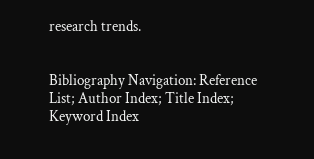research trends.


Bibliography Navigation: Reference List; Author Index; Title Index; Keyword Index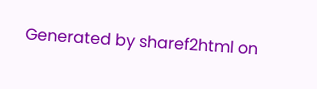Generated by sharef2html on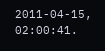2011-04-15, 02:00:41.